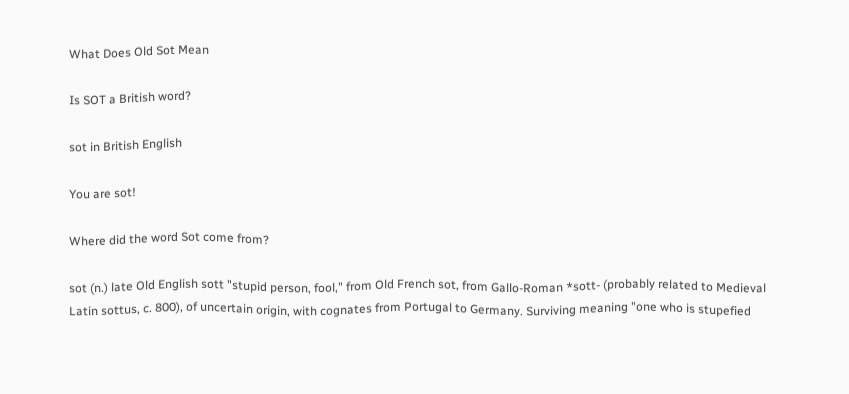What Does Old Sot Mean

Is SOT a British word?

sot in British English

You are sot!

Where did the word Sot come from?

sot (n.) late Old English sott "stupid person, fool," from Old French sot, from Gallo-Roman *sott- (probably related to Medieval Latin sottus, c. 800), of uncertain origin, with cognates from Portugal to Germany. Surviving meaning "one who is stupefied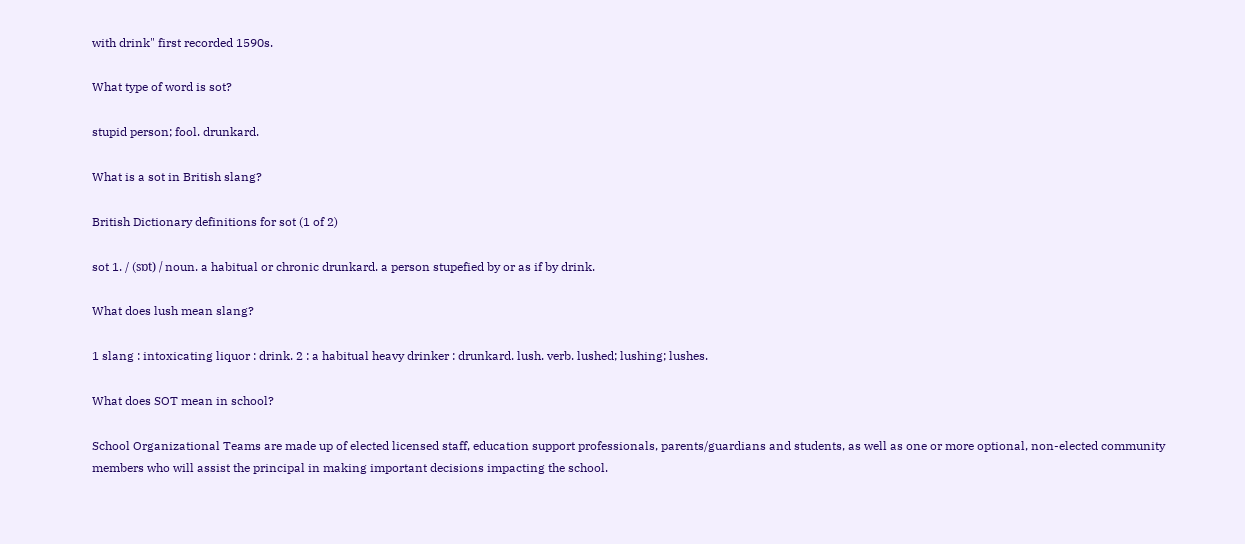with drink" first recorded 1590s.

What type of word is sot?

stupid person; fool. drunkard.

What is a sot in British slang?

British Dictionary definitions for sot (1 of 2)

sot 1. / (sɒt) / noun. a habitual or chronic drunkard. a person stupefied by or as if by drink.

What does lush mean slang?

1 slang : intoxicating liquor : drink. 2 : a habitual heavy drinker : drunkard. lush. verb. lushed; lushing; lushes.

What does SOT mean in school?

School Organizational Teams are made up of elected licensed staff, education support professionals, parents/guardians and students, as well as one or more optional, non-elected community members who will assist the principal in making important decisions impacting the school.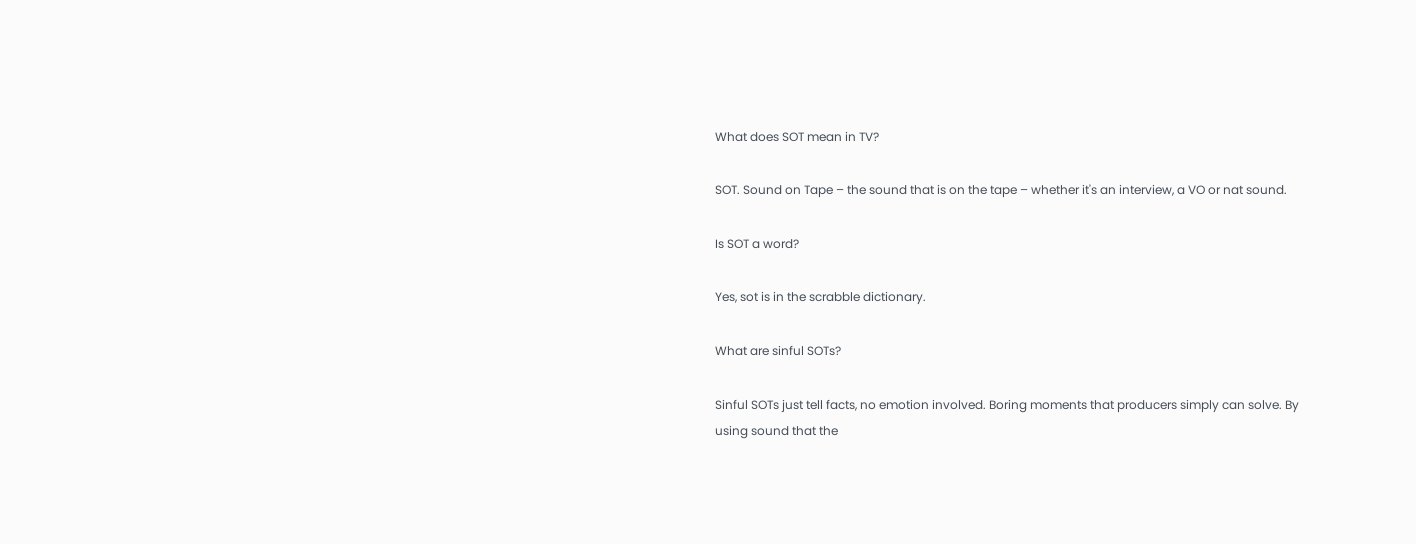What does SOT mean in TV?

SOT. Sound on Tape – the sound that is on the tape – whether it's an interview, a VO or nat sound.

Is SOT a word?

Yes, sot is in the scrabble dictionary.

What are sinful SOTs?

Sinful SOTs just tell facts, no emotion involved. Boring moments that producers simply can solve. By using sound that the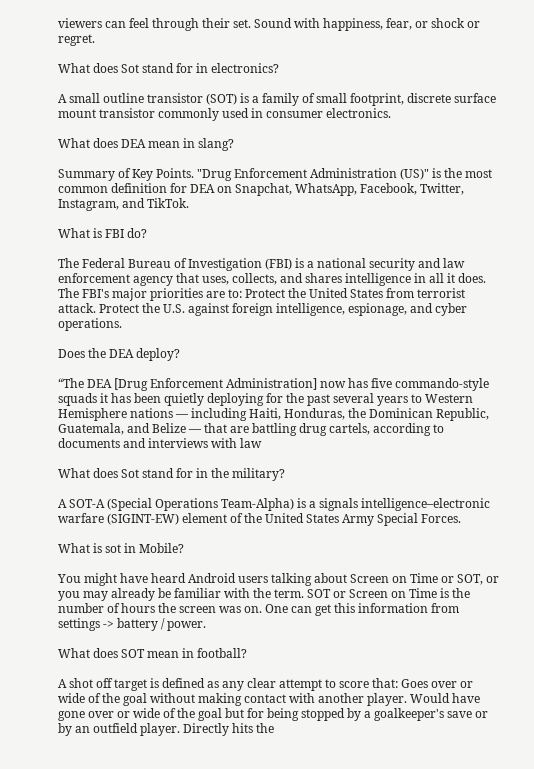viewers can feel through their set. Sound with happiness, fear, or shock or regret.

What does Sot stand for in electronics?

A small outline transistor (SOT) is a family of small footprint, discrete surface mount transistor commonly used in consumer electronics.

What does DEA mean in slang?

Summary of Key Points. "Drug Enforcement Administration (US)" is the most common definition for DEA on Snapchat, WhatsApp, Facebook, Twitter, Instagram, and TikTok.

What is FBI do?

The Federal Bureau of Investigation (FBI) is a national security and law enforcement agency that uses, collects, and shares intelligence in all it does. The FBI's major priorities are to: Protect the United States from terrorist attack. Protect the U.S. against foreign intelligence, espionage, and cyber operations.

Does the DEA deploy?

“The DEA [Drug Enforcement Administration] now has five commando-style squads it has been quietly deploying for the past several years to Western Hemisphere nations — including Haiti, Honduras, the Dominican Republic, Guatemala, and Belize — that are battling drug cartels, according to documents and interviews with law

What does Sot stand for in the military?

A SOT-A (Special Operations Team-Alpha) is a signals intelligence–electronic warfare (SIGINT-EW) element of the United States Army Special Forces.

What is sot in Mobile?

You might have heard Android users talking about Screen on Time or SOT, or you may already be familiar with the term. SOT or Screen on Time is the number of hours the screen was on. One can get this information from settings -> battery / power.

What does SOT mean in football?

A shot off target is defined as any clear attempt to score that: Goes over or wide of the goal without making contact with another player. Would have gone over or wide of the goal but for being stopped by a goalkeeper's save or by an outfield player. Directly hits the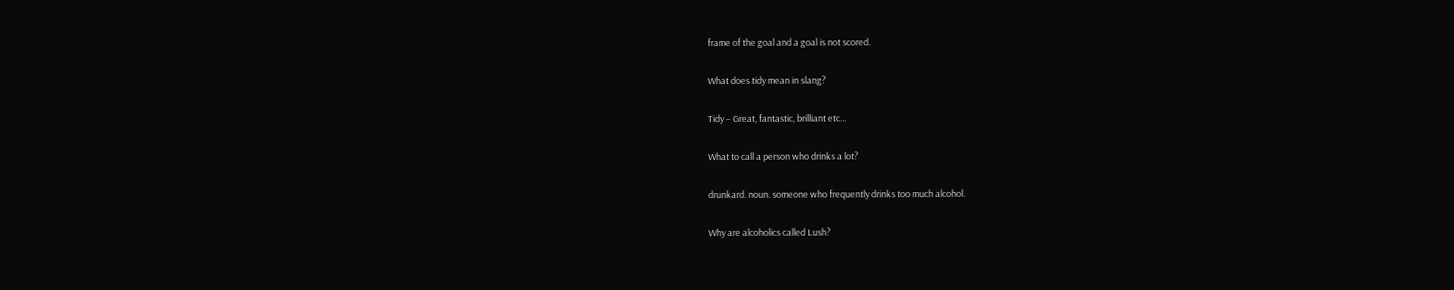frame of the goal and a goal is not scored.

What does tidy mean in slang?

Tidy – Great, fantastic, brilliant etc…

What to call a person who drinks a lot?

drunkard. noun. someone who frequently drinks too much alcohol.

Why are alcoholics called Lush?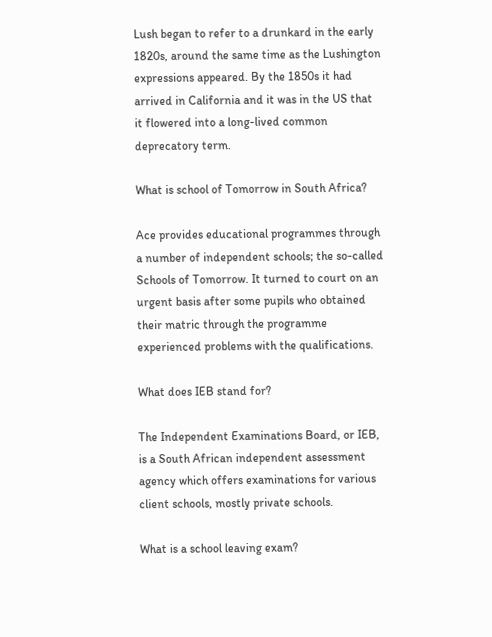Lush began to refer to a drunkard in the early 1820s, around the same time as the Lushington expressions appeared. By the 1850s it had arrived in California and it was in the US that it flowered into a long-lived common deprecatory term.

What is school of Tomorrow in South Africa?

Ace provides educational programmes through a number of independent schools; the so-called Schools of Tomorrow. It turned to court on an urgent basis after some pupils who obtained their matric through the programme experienced problems with the qualifications.

What does IEB stand for?

The Independent Examinations Board, or IEB, is a South African independent assessment agency which offers examinations for various client schools, mostly private schools.

What is a school leaving exam?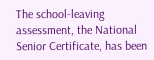The school-leaving assessment, the National Senior Certificate, has been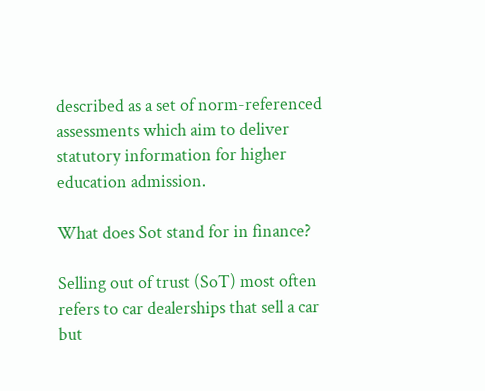described as a set of norm-referenced assessments which aim to deliver statutory information for higher education admission.

What does Sot stand for in finance?

Selling out of trust (SoT) most often refers to car dealerships that sell a car but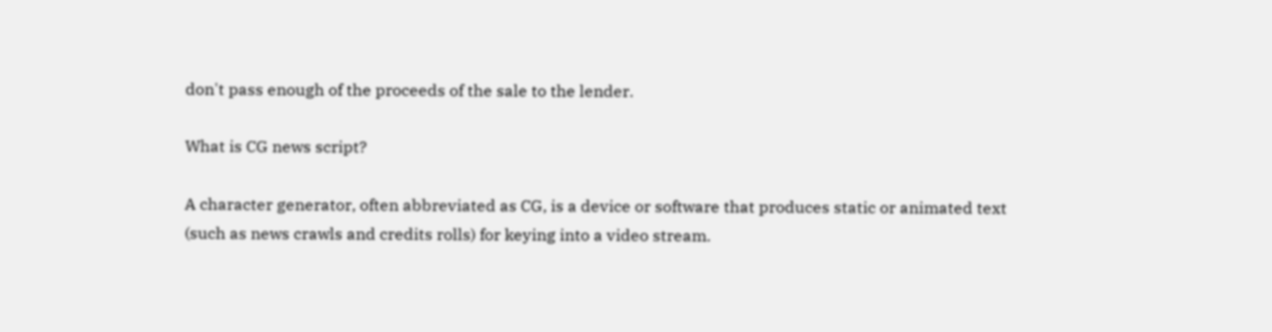don't pass enough of the proceeds of the sale to the lender.

What is CG news script?

A character generator, often abbreviated as CG, is a device or software that produces static or animated text (such as news crawls and credits rolls) for keying into a video stream.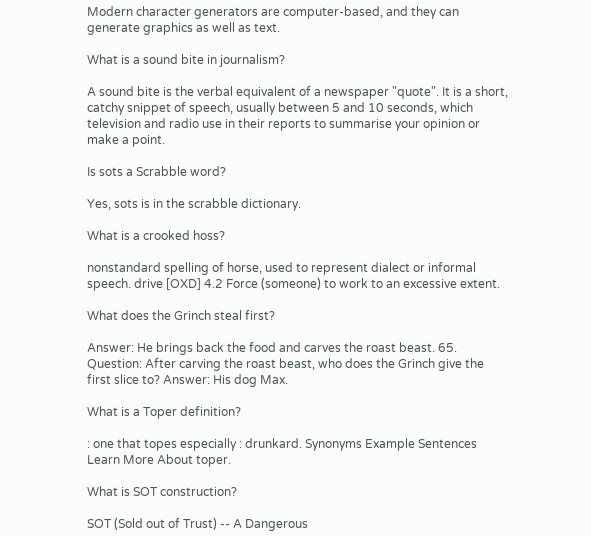Modern character generators are computer-based, and they can generate graphics as well as text.

What is a sound bite in journalism?

A sound bite is the verbal equivalent of a newspaper "quote". It is a short, catchy snippet of speech, usually between 5 and 10 seconds, which television and radio use in their reports to summarise your opinion or make a point.

Is sots a Scrabble word?

Yes, sots is in the scrabble dictionary.

What is a crooked hoss?

nonstandard spelling of horse, used to represent dialect or informal speech. drive [OXD] 4.2 Force (someone) to work to an excessive extent.

What does the Grinch steal first?

Answer: He brings back the food and carves the roast beast. 65. Question: After carving the roast beast, who does the Grinch give the first slice to? Answer: His dog Max.

What is a Toper definition?

: one that topes especially : drunkard. Synonyms Example Sentences Learn More About toper.

What is SOT construction?

SOT (Sold out of Trust) -- A Dangerous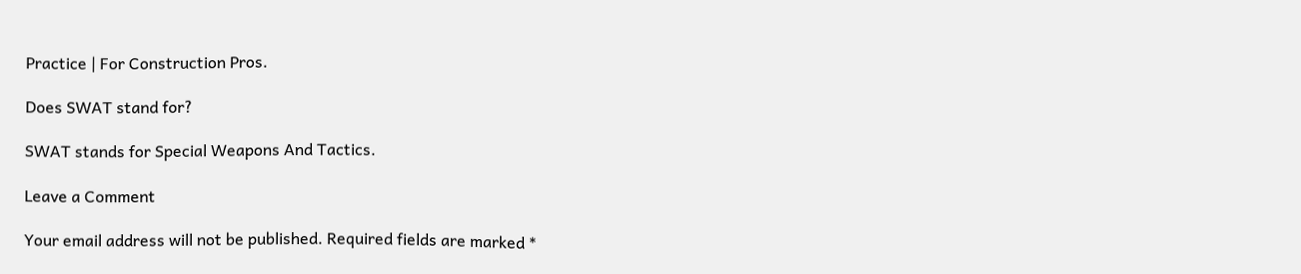Practice | For Construction Pros.

Does SWAT stand for?

SWAT stands for Special Weapons And Tactics.

Leave a Comment

Your email address will not be published. Required fields are marked *